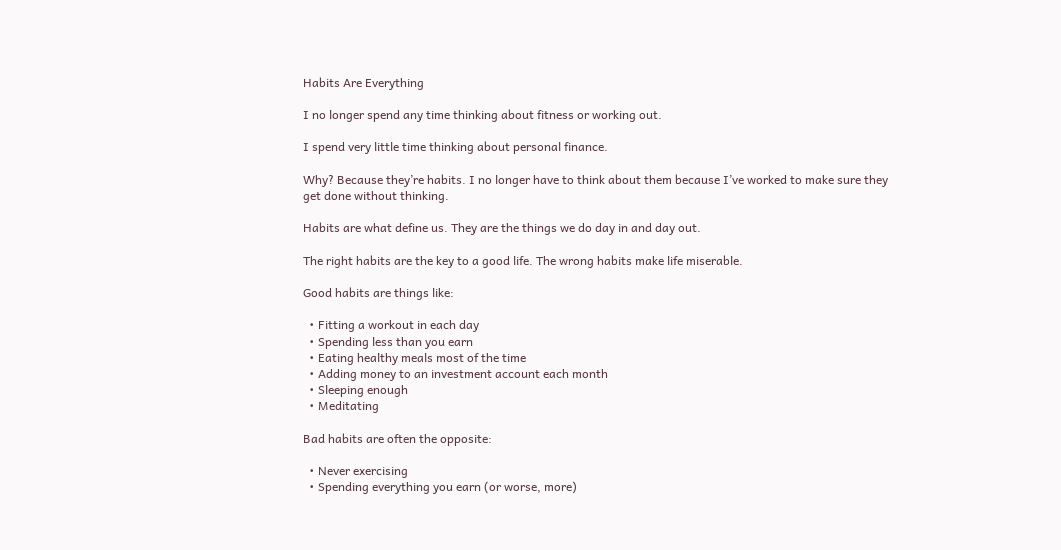Habits Are Everything

I no longer spend any time thinking about fitness or working out.

I spend very little time thinking about personal finance.

Why? Because they’re habits. I no longer have to think about them because I’ve worked to make sure they get done without thinking.

Habits are what define us. They are the things we do day in and day out.

The right habits are the key to a good life. The wrong habits make life miserable.

Good habits are things like:

  • Fitting a workout in each day
  • Spending less than you earn
  • Eating healthy meals most of the time
  • Adding money to an investment account each month
  • Sleeping enough
  • Meditating

Bad habits are often the opposite:

  • Never exercising
  • Spending everything you earn (or worse, more)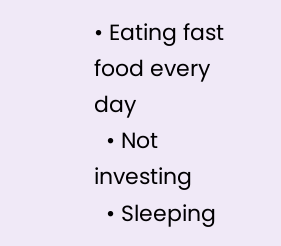• Eating fast food every day
  • Not investing
  • Sleeping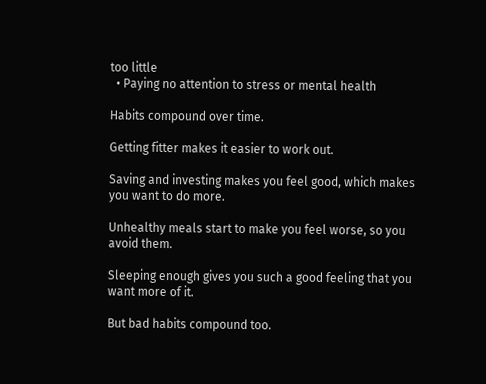too little
  • Paying no attention to stress or mental health

Habits compound over time.

Getting fitter makes it easier to work out.

Saving and investing makes you feel good, which makes you want to do more.

Unhealthy meals start to make you feel worse, so you avoid them.

Sleeping enough gives you such a good feeling that you want more of it.

But bad habits compound too.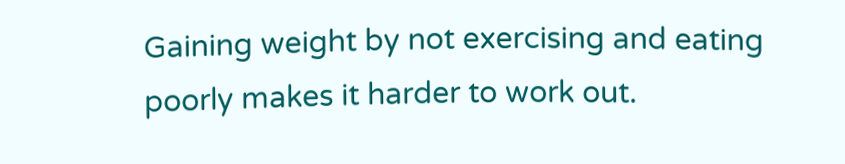Gaining weight by not exercising and eating poorly makes it harder to work out.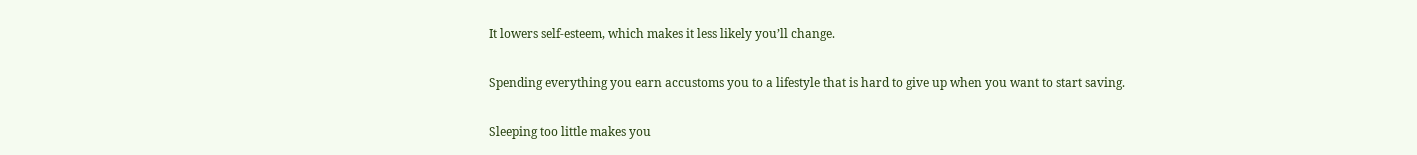It lowers self-esteem, which makes it less likely you’ll change.

Spending everything you earn accustoms you to a lifestyle that is hard to give up when you want to start saving.

Sleeping too little makes you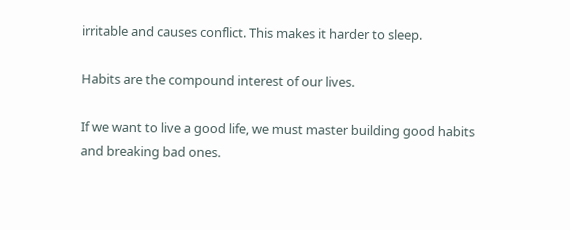irritable and causes conflict. This makes it harder to sleep.

Habits are the compound interest of our lives.

If we want to live a good life, we must master building good habits and breaking bad ones.